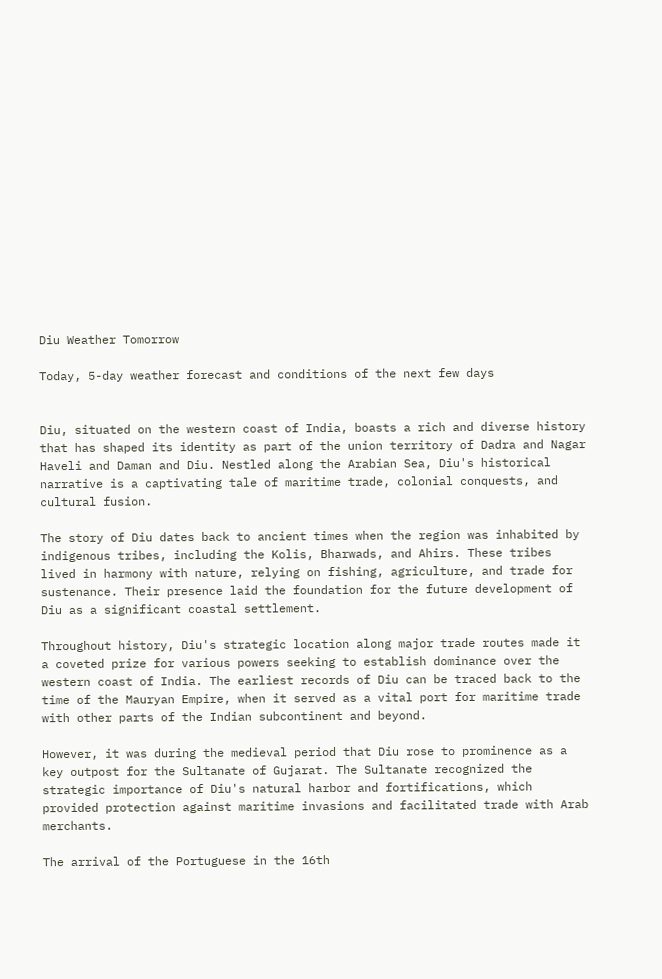Diu Weather Tomorrow

Today, 5-day weather forecast and conditions of the next few days


Diu, situated on the western coast of India, boasts a rich and diverse history that has shaped its identity as part of the union territory of Dadra and Nagar Haveli and Daman and Diu. Nestled along the Arabian Sea, Diu's historical narrative is a captivating tale of maritime trade, colonial conquests, and cultural fusion.

The story of Diu dates back to ancient times when the region was inhabited by indigenous tribes, including the Kolis, Bharwads, and Ahirs. These tribes lived in harmony with nature, relying on fishing, agriculture, and trade for sustenance. Their presence laid the foundation for the future development of Diu as a significant coastal settlement.

Throughout history, Diu's strategic location along major trade routes made it a coveted prize for various powers seeking to establish dominance over the western coast of India. The earliest records of Diu can be traced back to the time of the Mauryan Empire, when it served as a vital port for maritime trade with other parts of the Indian subcontinent and beyond.

However, it was during the medieval period that Diu rose to prominence as a key outpost for the Sultanate of Gujarat. The Sultanate recognized the strategic importance of Diu's natural harbor and fortifications, which provided protection against maritime invasions and facilitated trade with Arab merchants.

The arrival of the Portuguese in the 16th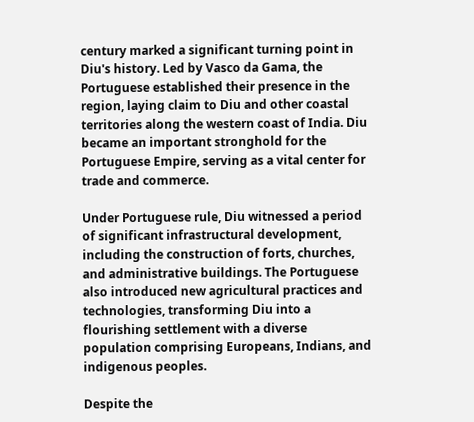century marked a significant turning point in Diu's history. Led by Vasco da Gama, the Portuguese established their presence in the region, laying claim to Diu and other coastal territories along the western coast of India. Diu became an important stronghold for the Portuguese Empire, serving as a vital center for trade and commerce.

Under Portuguese rule, Diu witnessed a period of significant infrastructural development, including the construction of forts, churches, and administrative buildings. The Portuguese also introduced new agricultural practices and technologies, transforming Diu into a flourishing settlement with a diverse population comprising Europeans, Indians, and indigenous peoples.

Despite the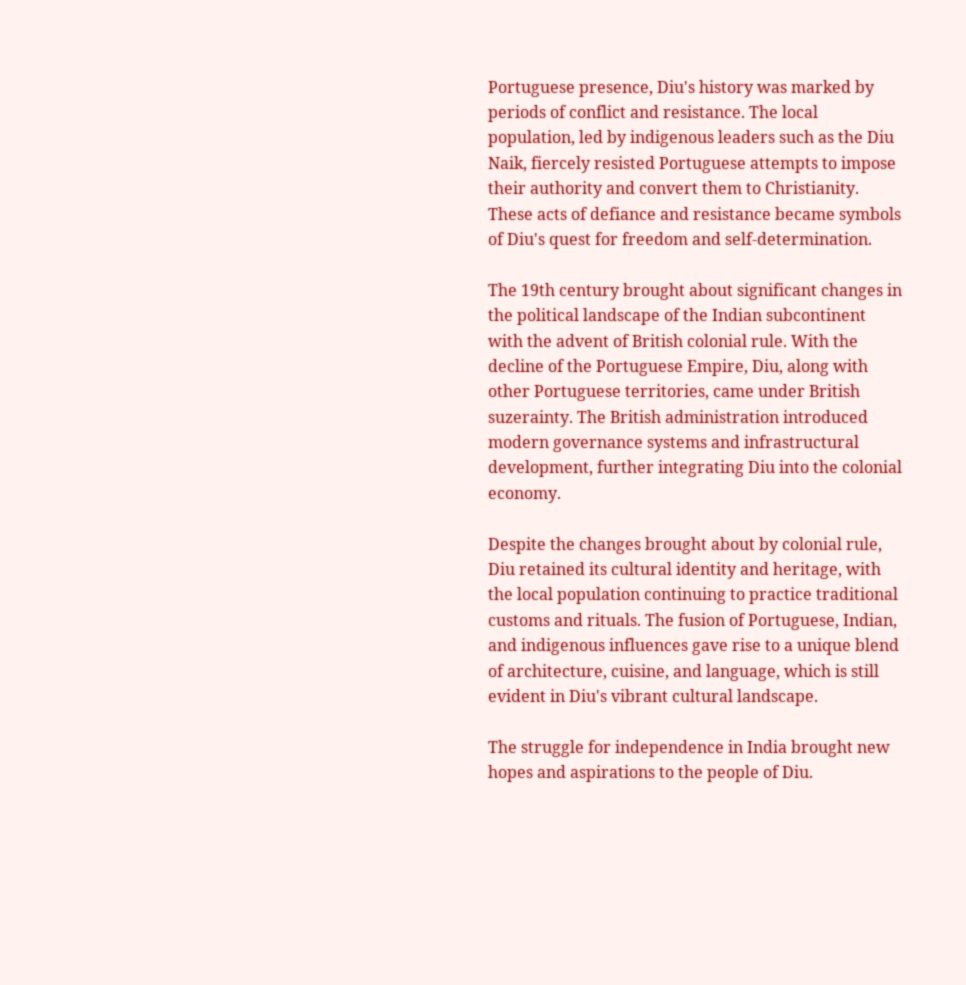Portuguese presence, Diu's history was marked by periods of conflict and resistance. The local population, led by indigenous leaders such as the Diu Naik, fiercely resisted Portuguese attempts to impose their authority and convert them to Christianity. These acts of defiance and resistance became symbols of Diu's quest for freedom and self-determination.

The 19th century brought about significant changes in the political landscape of the Indian subcontinent with the advent of British colonial rule. With the decline of the Portuguese Empire, Diu, along with other Portuguese territories, came under British suzerainty. The British administration introduced modern governance systems and infrastructural development, further integrating Diu into the colonial economy.

Despite the changes brought about by colonial rule, Diu retained its cultural identity and heritage, with the local population continuing to practice traditional customs and rituals. The fusion of Portuguese, Indian, and indigenous influences gave rise to a unique blend of architecture, cuisine, and language, which is still evident in Diu's vibrant cultural landscape.

The struggle for independence in India brought new hopes and aspirations to the people of Diu.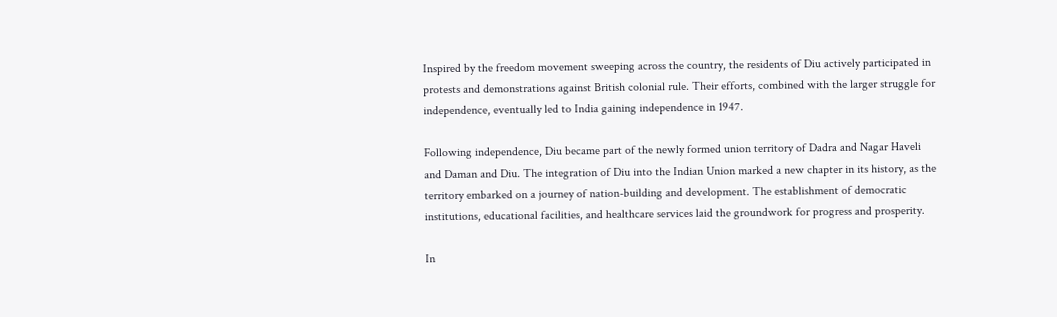Inspired by the freedom movement sweeping across the country, the residents of Diu actively participated in protests and demonstrations against British colonial rule. Their efforts, combined with the larger struggle for independence, eventually led to India gaining independence in 1947.

Following independence, Diu became part of the newly formed union territory of Dadra and Nagar Haveli and Daman and Diu. The integration of Diu into the Indian Union marked a new chapter in its history, as the territory embarked on a journey of nation-building and development. The establishment of democratic institutions, educational facilities, and healthcare services laid the groundwork for progress and prosperity.

In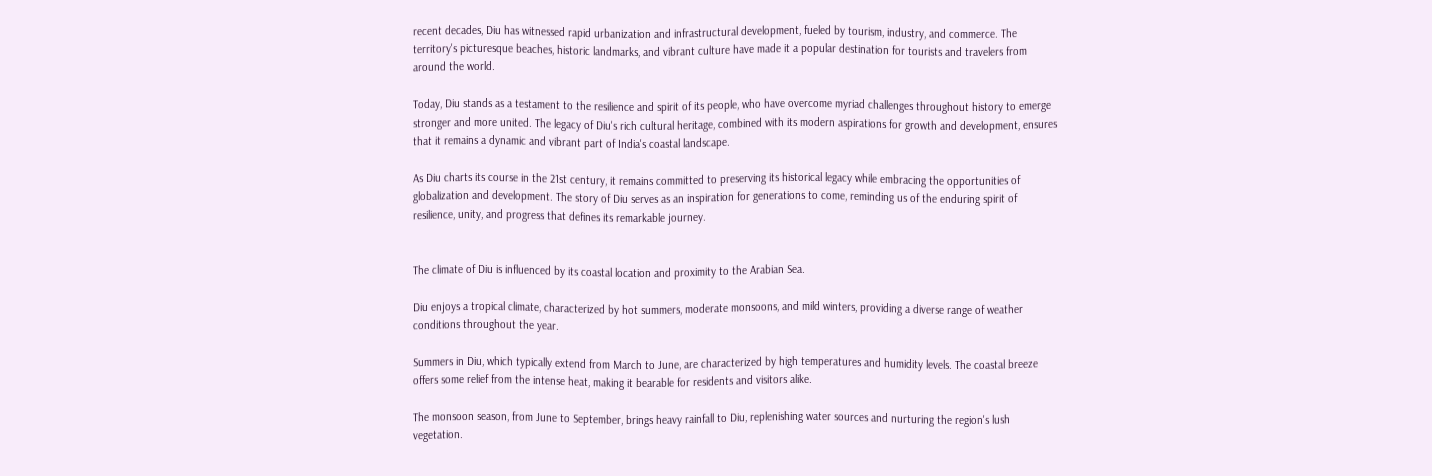recent decades, Diu has witnessed rapid urbanization and infrastructural development, fueled by tourism, industry, and commerce. The territory's picturesque beaches, historic landmarks, and vibrant culture have made it a popular destination for tourists and travelers from around the world.

Today, Diu stands as a testament to the resilience and spirit of its people, who have overcome myriad challenges throughout history to emerge stronger and more united. The legacy of Diu's rich cultural heritage, combined with its modern aspirations for growth and development, ensures that it remains a dynamic and vibrant part of India's coastal landscape.

As Diu charts its course in the 21st century, it remains committed to preserving its historical legacy while embracing the opportunities of globalization and development. The story of Diu serves as an inspiration for generations to come, reminding us of the enduring spirit of resilience, unity, and progress that defines its remarkable journey.


The climate of Diu is influenced by its coastal location and proximity to the Arabian Sea.

Diu enjoys a tropical climate, characterized by hot summers, moderate monsoons, and mild winters, providing a diverse range of weather conditions throughout the year.

Summers in Diu, which typically extend from March to June, are characterized by high temperatures and humidity levels. The coastal breeze offers some relief from the intense heat, making it bearable for residents and visitors alike.

The monsoon season, from June to September, brings heavy rainfall to Diu, replenishing water sources and nurturing the region's lush vegetation.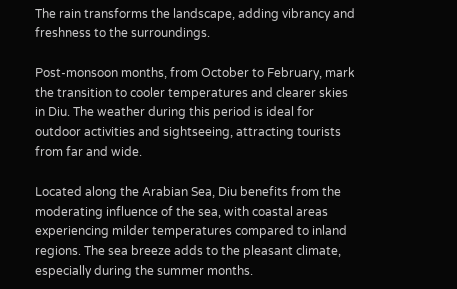The rain transforms the landscape, adding vibrancy and freshness to the surroundings.

Post-monsoon months, from October to February, mark the transition to cooler temperatures and clearer skies in Diu. The weather during this period is ideal for outdoor activities and sightseeing, attracting tourists from far and wide.

Located along the Arabian Sea, Diu benefits from the moderating influence of the sea, with coastal areas experiencing milder temperatures compared to inland regions. The sea breeze adds to the pleasant climate, especially during the summer months.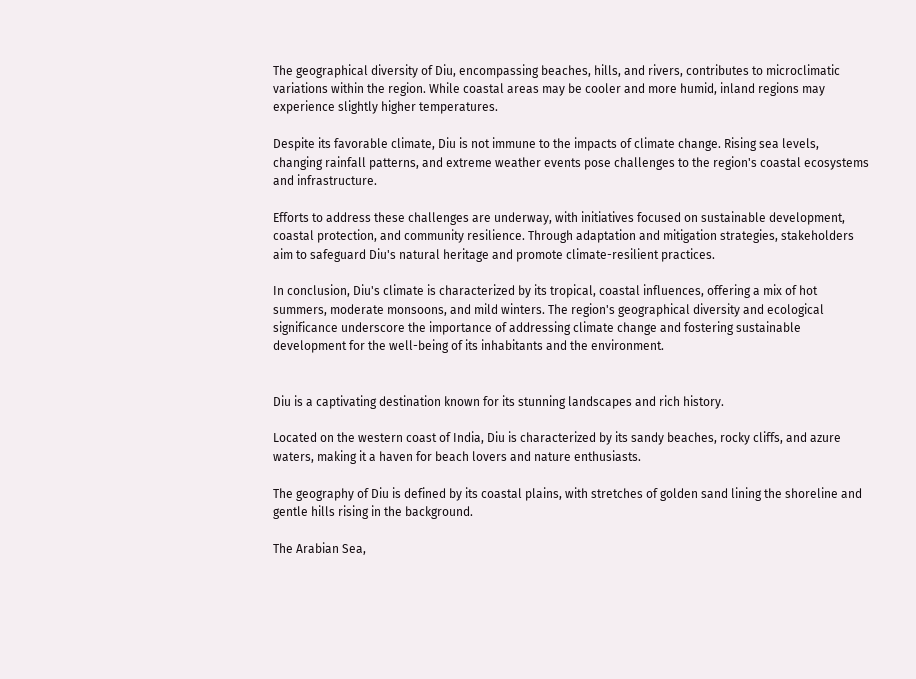The geographical diversity of Diu, encompassing beaches, hills, and rivers, contributes to microclimatic variations within the region. While coastal areas may be cooler and more humid, inland regions may experience slightly higher temperatures.

Despite its favorable climate, Diu is not immune to the impacts of climate change. Rising sea levels, changing rainfall patterns, and extreme weather events pose challenges to the region's coastal ecosystems and infrastructure.

Efforts to address these challenges are underway, with initiatives focused on sustainable development, coastal protection, and community resilience. Through adaptation and mitigation strategies, stakeholders aim to safeguard Diu's natural heritage and promote climate-resilient practices.

In conclusion, Diu's climate is characterized by its tropical, coastal influences, offering a mix of hot summers, moderate monsoons, and mild winters. The region's geographical diversity and ecological significance underscore the importance of addressing climate change and fostering sustainable development for the well-being of its inhabitants and the environment.


Diu is a captivating destination known for its stunning landscapes and rich history.

Located on the western coast of India, Diu is characterized by its sandy beaches, rocky cliffs, and azure waters, making it a haven for beach lovers and nature enthusiasts.

The geography of Diu is defined by its coastal plains, with stretches of golden sand lining the shoreline and gentle hills rising in the background.

The Arabian Sea,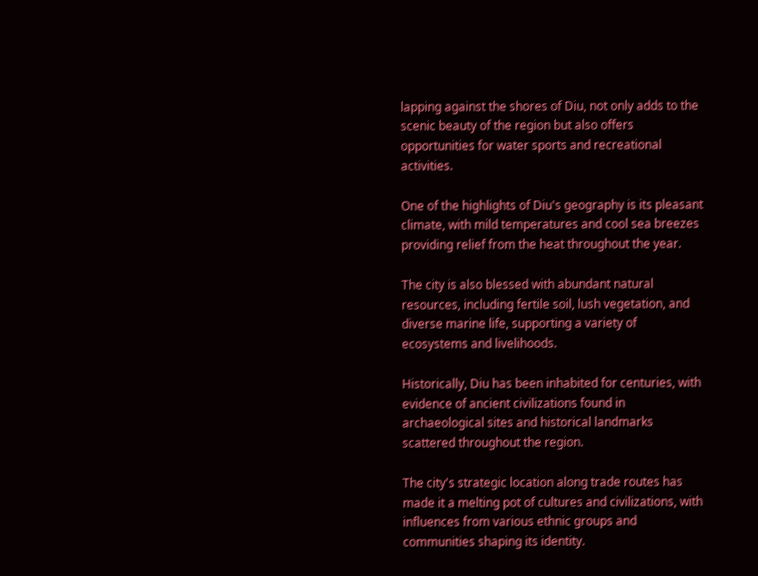lapping against the shores of Diu, not only adds to the scenic beauty of the region but also offers opportunities for water sports and recreational activities.

One of the highlights of Diu's geography is its pleasant climate, with mild temperatures and cool sea breezes providing relief from the heat throughout the year.

The city is also blessed with abundant natural resources, including fertile soil, lush vegetation, and diverse marine life, supporting a variety of ecosystems and livelihoods.

Historically, Diu has been inhabited for centuries, with evidence of ancient civilizations found in archaeological sites and historical landmarks scattered throughout the region.

The city's strategic location along trade routes has made it a melting pot of cultures and civilizations, with influences from various ethnic groups and communities shaping its identity.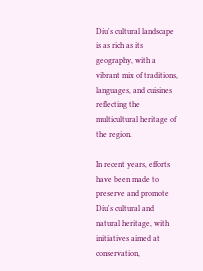Diu's cultural landscape is as rich as its geography, with a vibrant mix of traditions, languages, and cuisines reflecting the multicultural heritage of the region.

In recent years, efforts have been made to preserve and promote Diu's cultural and natural heritage, with initiatives aimed at conservation,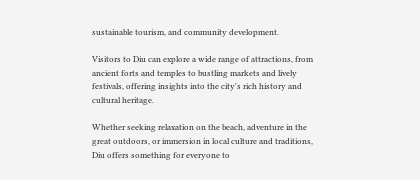sustainable tourism, and community development.

Visitors to Diu can explore a wide range of attractions, from ancient forts and temples to bustling markets and lively festivals, offering insights into the city's rich history and cultural heritage.

Whether seeking relaxation on the beach, adventure in the great outdoors, or immersion in local culture and traditions, Diu offers something for everyone to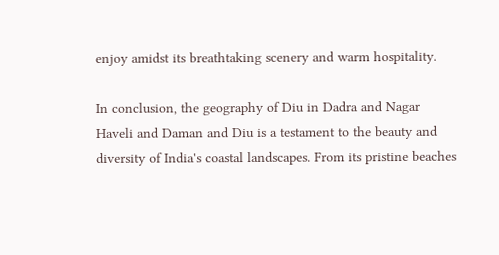enjoy amidst its breathtaking scenery and warm hospitality.

In conclusion, the geography of Diu in Dadra and Nagar Haveli and Daman and Diu is a testament to the beauty and diversity of India's coastal landscapes. From its pristine beaches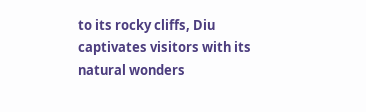to its rocky cliffs, Diu captivates visitors with its natural wonders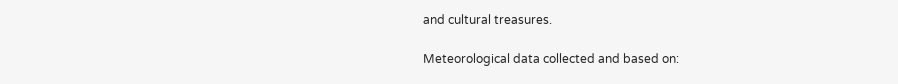and cultural treasures.

Meteorological data collected and based on: